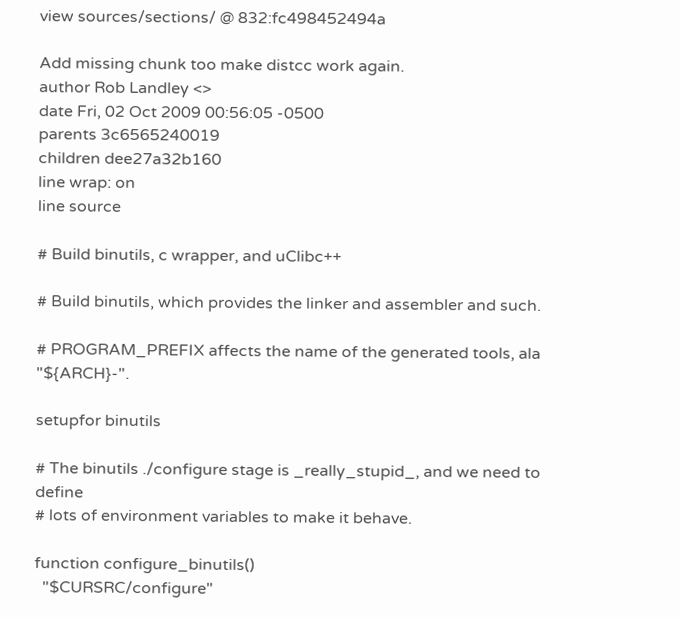view sources/sections/ @ 832:fc498452494a

Add missing chunk too make distcc work again.
author Rob Landley <>
date Fri, 02 Oct 2009 00:56:05 -0500
parents 3c6565240019
children dee27a32b160
line wrap: on
line source

# Build binutils, c wrapper, and uClibc++

# Build binutils, which provides the linker and assembler and such.

# PROGRAM_PREFIX affects the name of the generated tools, ala "${ARCH}-".

setupfor binutils

# The binutils ./configure stage is _really_stupid_, and we need to define
# lots of environment variables to make it behave.

function configure_binutils()
  "$CURSRC/configure"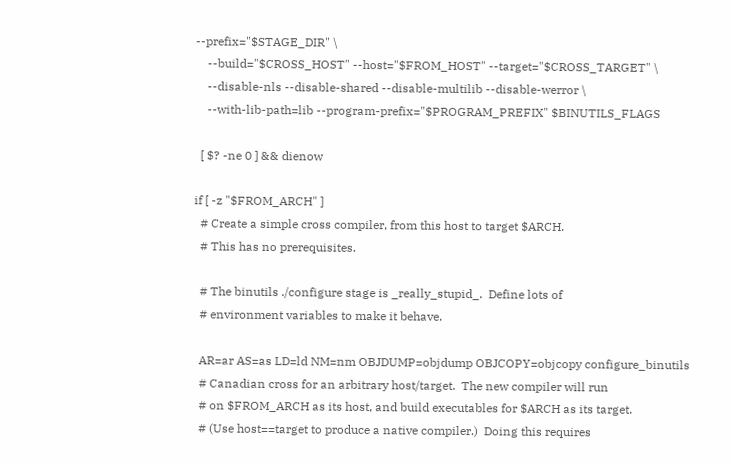--prefix="$STAGE_DIR" \
    --build="$CROSS_HOST" --host="$FROM_HOST" --target="$CROSS_TARGET" \
    --disable-nls --disable-shared --disable-multilib --disable-werror \
    --with-lib-path=lib --program-prefix="$PROGRAM_PREFIX" $BINUTILS_FLAGS

  [ $? -ne 0 ] && dienow

if [ -z "$FROM_ARCH" ]
  # Create a simple cross compiler, from this host to target $ARCH.
  # This has no prerequisites.

  # The binutils ./configure stage is _really_stupid_.  Define lots of
  # environment variables to make it behave.

  AR=ar AS=as LD=ld NM=nm OBJDUMP=objdump OBJCOPY=objcopy configure_binutils
  # Canadian cross for an arbitrary host/target.  The new compiler will run
  # on $FROM_ARCH as its host, and build executables for $ARCH as its target.
  # (Use host==target to produce a native compiler.)  Doing this requires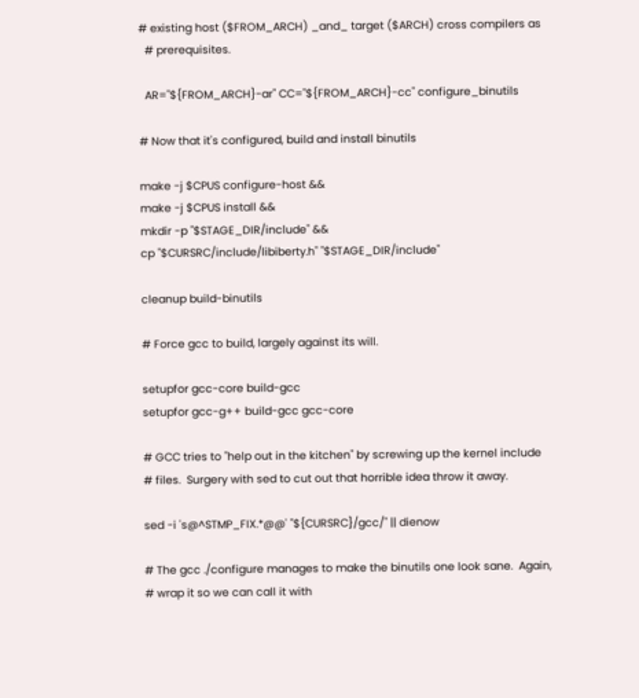# existing host ($FROM_ARCH) _and_ target ($ARCH) cross compilers as
  # prerequisites.

  AR="${FROM_ARCH}-ar" CC="${FROM_ARCH}-cc" configure_binutils

# Now that it's configured, build and install binutils

make -j $CPUS configure-host &&
make -j $CPUS install &&
mkdir -p "$STAGE_DIR/include" &&
cp "$CURSRC/include/libiberty.h" "$STAGE_DIR/include"

cleanup build-binutils

# Force gcc to build, largely against its will.

setupfor gcc-core build-gcc
setupfor gcc-g++ build-gcc gcc-core

# GCC tries to "help out in the kitchen" by screwing up the kernel include
# files.  Surgery with sed to cut out that horrible idea throw it away.

sed -i 's@^STMP_FIX.*@@' "${CURSRC}/gcc/" || dienow

# The gcc ./configure manages to make the binutils one look sane.  Again,
# wrap it so we can call it with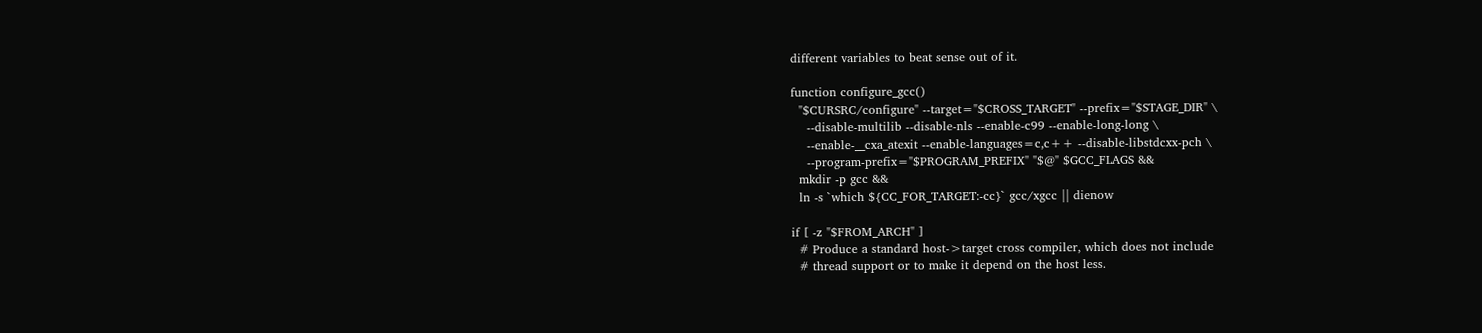different variables to beat sense out of it.

function configure_gcc()
  "$CURSRC/configure" --target="$CROSS_TARGET" --prefix="$STAGE_DIR" \
    --disable-multilib --disable-nls --enable-c99 --enable-long-long \
    --enable-__cxa_atexit --enable-languages=c,c++ --disable-libstdcxx-pch \
    --program-prefix="$PROGRAM_PREFIX" "$@" $GCC_FLAGS &&
  mkdir -p gcc &&
  ln -s `which ${CC_FOR_TARGET:-cc}` gcc/xgcc || dienow

if [ -z "$FROM_ARCH" ]
  # Produce a standard host->target cross compiler, which does not include
  # thread support or to make it depend on the host less.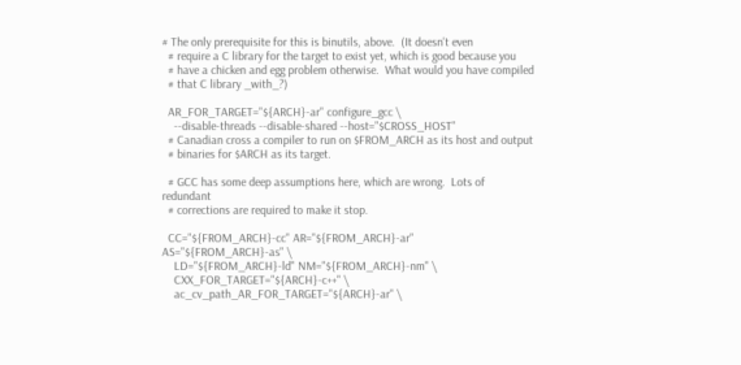# The only prerequisite for this is binutils, above.  (It doesn't even
  # require a C library for the target to exist yet, which is good because you
  # have a chicken and egg problem otherwise.  What would you have compiled
  # that C library _with_?)

  AR_FOR_TARGET="${ARCH}-ar" configure_gcc \
    --disable-threads --disable-shared --host="$CROSS_HOST"
  # Canadian cross a compiler to run on $FROM_ARCH as its host and output
  # binaries for $ARCH as its target.

  # GCC has some deep assumptions here, which are wrong.  Lots of redundant
  # corrections are required to make it stop.

  CC="${FROM_ARCH}-cc" AR="${FROM_ARCH}-ar" AS="${FROM_ARCH}-as" \
    LD="${FROM_ARCH}-ld" NM="${FROM_ARCH}-nm" \
    CXX_FOR_TARGET="${ARCH}-c++" \
    ac_cv_path_AR_FOR_TARGET="${ARCH}-ar" \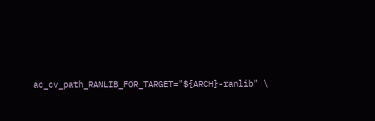ac_cv_path_RANLIB_FOR_TARGET="${ARCH}-ranlib" \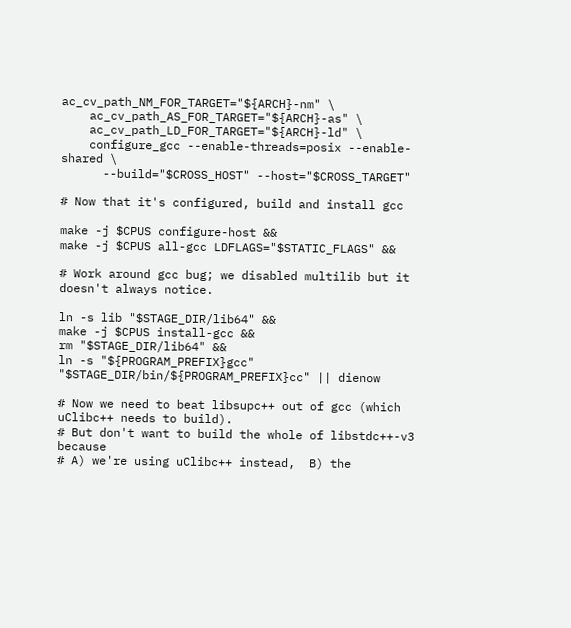ac_cv_path_NM_FOR_TARGET="${ARCH}-nm" \
    ac_cv_path_AS_FOR_TARGET="${ARCH}-as" \
    ac_cv_path_LD_FOR_TARGET="${ARCH}-ld" \
    configure_gcc --enable-threads=posix --enable-shared \
      --build="$CROSS_HOST" --host="$CROSS_TARGET"

# Now that it's configured, build and install gcc

make -j $CPUS configure-host &&
make -j $CPUS all-gcc LDFLAGS="$STATIC_FLAGS" &&

# Work around gcc bug; we disabled multilib but it doesn't always notice.

ln -s lib "$STAGE_DIR/lib64" &&
make -j $CPUS install-gcc &&
rm "$STAGE_DIR/lib64" &&
ln -s "${PROGRAM_PREFIX}gcc" "$STAGE_DIR/bin/${PROGRAM_PREFIX}cc" || dienow

# Now we need to beat libsupc++ out of gcc (which uClibc++ needs to build).
# But don't want to build the whole of libstdc++-v3 because
# A) we're using uClibc++ instead,  B) the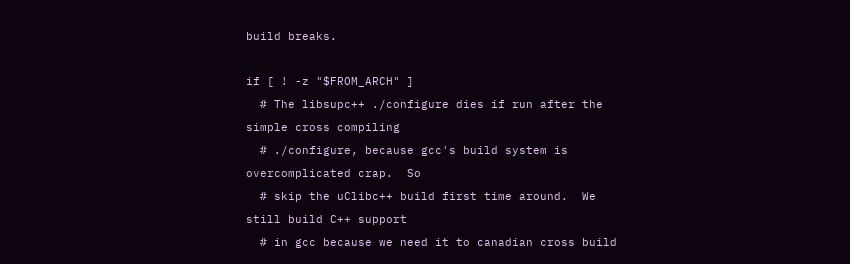build breaks.

if [ ! -z "$FROM_ARCH" ]
  # The libsupc++ ./configure dies if run after the simple cross compiling
  # ./configure, because gcc's build system is overcomplicated crap.  So
  # skip the uClibc++ build first time around.  We still build C++ support
  # in gcc because we need it to canadian cross build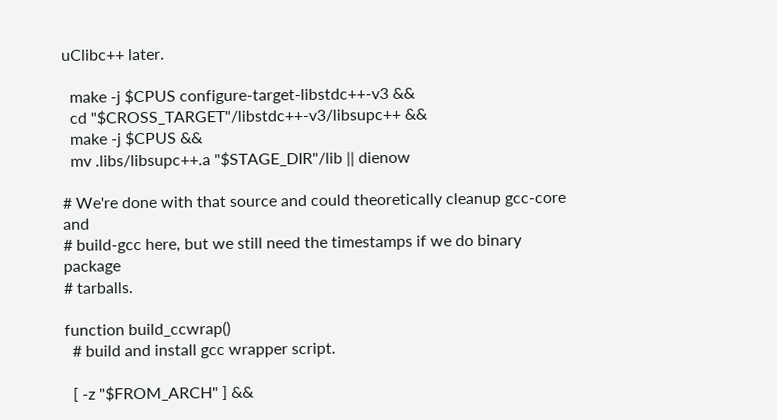uClibc++ later.

  make -j $CPUS configure-target-libstdc++-v3 &&
  cd "$CROSS_TARGET"/libstdc++-v3/libsupc++ &&
  make -j $CPUS &&
  mv .libs/libsupc++.a "$STAGE_DIR"/lib || dienow

# We're done with that source and could theoretically cleanup gcc-core and
# build-gcc here, but we still need the timestamps if we do binary package
# tarballs.

function build_ccwrap()
  # build and install gcc wrapper script.

  [ -z "$FROM_ARCH" ] &&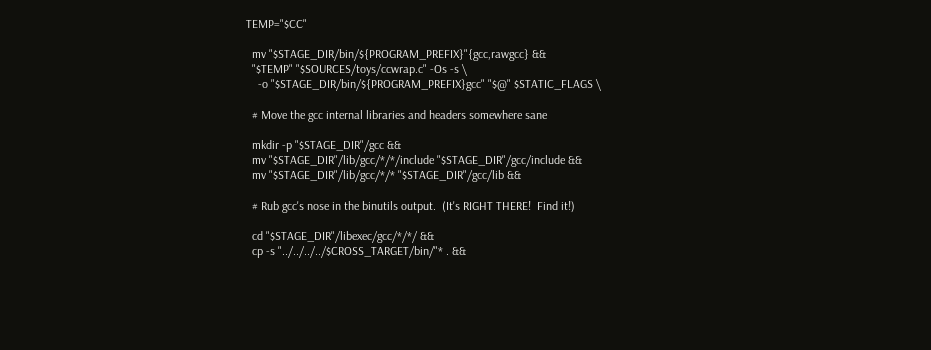TEMP="$CC"

  mv "$STAGE_DIR/bin/${PROGRAM_PREFIX}"{gcc,rawgcc} &&
  "$TEMP" "$SOURCES/toys/ccwrap.c" -Os -s \
    -o "$STAGE_DIR/bin/${PROGRAM_PREFIX}gcc" "$@" $STATIC_FLAGS \

  # Move the gcc internal libraries and headers somewhere sane

  mkdir -p "$STAGE_DIR"/gcc &&
  mv "$STAGE_DIR"/lib/gcc/*/*/include "$STAGE_DIR"/gcc/include &&
  mv "$STAGE_DIR"/lib/gcc/*/* "$STAGE_DIR"/gcc/lib &&

  # Rub gcc's nose in the binutils output.  (It's RIGHT THERE!  Find it!)

  cd "$STAGE_DIR"/libexec/gcc/*/*/ &&
  cp -s "../../../../$CROSS_TARGET/bin/"* . &&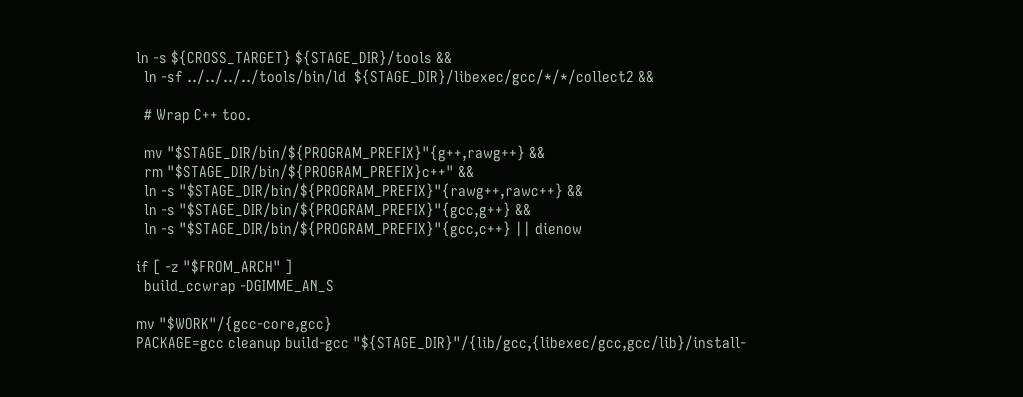ln -s ${CROSS_TARGET} ${STAGE_DIR}/tools &&
  ln -sf ../../../../tools/bin/ld  ${STAGE_DIR}/libexec/gcc/*/*/collect2 &&

  # Wrap C++ too.

  mv "$STAGE_DIR/bin/${PROGRAM_PREFIX}"{g++,rawg++} &&
  rm "$STAGE_DIR/bin/${PROGRAM_PREFIX}c++" &&
  ln -s "$STAGE_DIR/bin/${PROGRAM_PREFIX}"{rawg++,rawc++} &&
  ln -s "$STAGE_DIR/bin/${PROGRAM_PREFIX}"{gcc,g++} &&
  ln -s "$STAGE_DIR/bin/${PROGRAM_PREFIX}"{gcc,c++} || dienow

if [ -z "$FROM_ARCH" ]
  build_ccwrap -DGIMME_AN_S

mv "$WORK"/{gcc-core,gcc}
PACKAGE=gcc cleanup build-gcc "${STAGE_DIR}"/{lib/gcc,{libexec/gcc,gcc/lib}/install-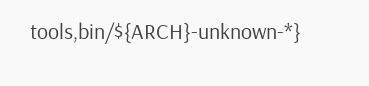tools,bin/${ARCH}-unknown-*}